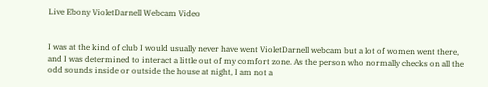Live Ebony VioletDarnell Webcam Video


I was at the kind of club I would usually never have went VioletDarnell webcam but a lot of women went there, and I was determined to interact a little out of my comfort zone. As the person who normally checks on all the odd sounds inside or outside the house at night, I am not a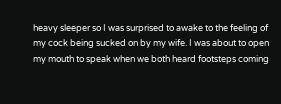heavy sleeper so I was surprised to awake to the feeling of my cock being sucked on by my wife. I was about to open my mouth to speak when we both heard footsteps coming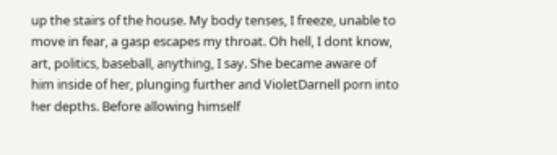up the stairs of the house. My body tenses, I freeze, unable to move in fear, a gasp escapes my throat. Oh hell, I dont know, art, politics, baseball, anything, I say. She became aware of him inside of her, plunging further and VioletDarnell porn into her depths. Before allowing himself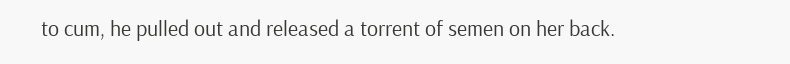to cum, he pulled out and released a torrent of semen on her back.